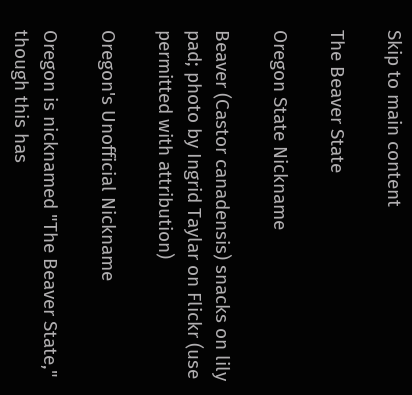Skip to main content

The Beaver State

Oregon State Nickname

Beaver (Castor canadensis) snacks on lily pad; photo by Ingrid Taylar on Flickr (use permitted with attribution)

Oregon's Unofficial Nickname

Oregon is nicknamed "The Beaver State," though this has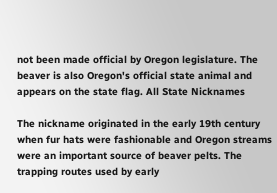not been made official by Oregon legislature. The beaver is also Oregon's official state animal and appears on the state flag. All State Nicknames

The nickname originated in the early 19th century when fur hats were fashionable and Oregon streams were an important source of beaver pelts. The trapping routes used by early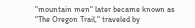"mountain men" later became known as "The Oregon Trail," traveled by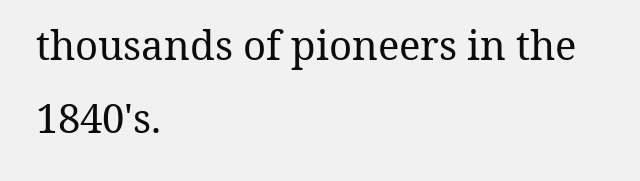thousands of pioneers in the 1840's.